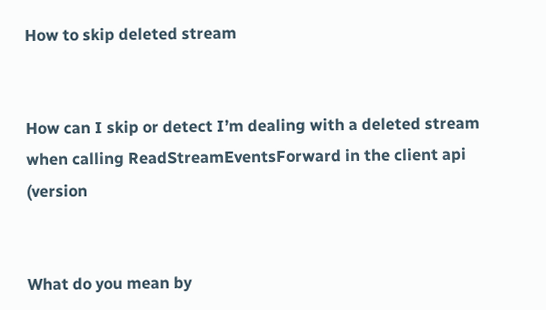How to skip deleted stream


How can I skip or detect I’m dealing with a deleted stream when calling ReadStreamEventsForward in the client api (version


What do you mean by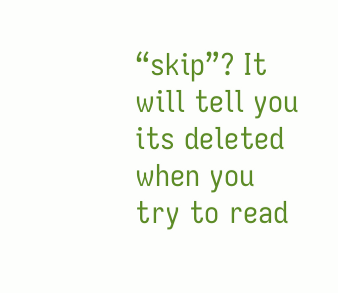“skip”? It will tell you its deleted when you try to read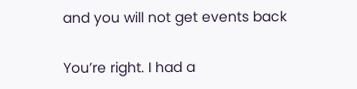and you will not get events back

You’re right. I had a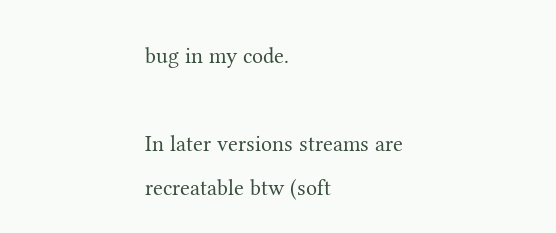bug in my code.

In later versions streams are recreatable btw (soft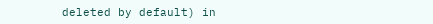deleted by default) in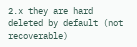2.x they are hard deleted by default (not recoverable)